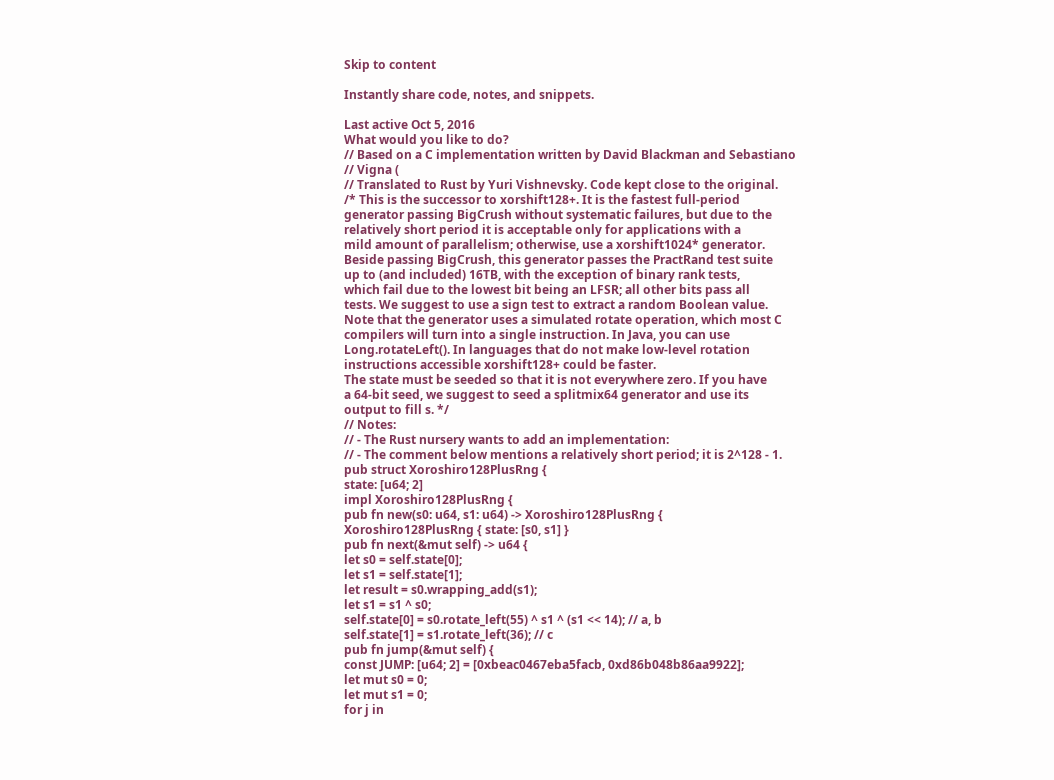Skip to content

Instantly share code, notes, and snippets.

Last active Oct 5, 2016
What would you like to do?
// Based on a C implementation written by David Blackman and Sebastiano
// Vigna (
// Translated to Rust by Yuri Vishnevsky. Code kept close to the original.
/* This is the successor to xorshift128+. It is the fastest full-period
generator passing BigCrush without systematic failures, but due to the
relatively short period it is acceptable only for applications with a
mild amount of parallelism; otherwise, use a xorshift1024* generator.
Beside passing BigCrush, this generator passes the PractRand test suite
up to (and included) 16TB, with the exception of binary rank tests,
which fail due to the lowest bit being an LFSR; all other bits pass all
tests. We suggest to use a sign test to extract a random Boolean value.
Note that the generator uses a simulated rotate operation, which most C
compilers will turn into a single instruction. In Java, you can use
Long.rotateLeft(). In languages that do not make low-level rotation
instructions accessible xorshift128+ could be faster.
The state must be seeded so that it is not everywhere zero. If you have
a 64-bit seed, we suggest to seed a splitmix64 generator and use its
output to fill s. */
// Notes:
// - The Rust nursery wants to add an implementation:
// - The comment below mentions a relatively short period; it is 2^128 - 1.
pub struct Xoroshiro128PlusRng {
state: [u64; 2]
impl Xoroshiro128PlusRng {
pub fn new(s0: u64, s1: u64) -> Xoroshiro128PlusRng {
Xoroshiro128PlusRng { state: [s0, s1] }
pub fn next(&mut self) -> u64 {
let s0 = self.state[0];
let s1 = self.state[1];
let result = s0.wrapping_add(s1);
let s1 = s1 ^ s0;
self.state[0] = s0.rotate_left(55) ^ s1 ^ (s1 << 14); // a, b
self.state[1] = s1.rotate_left(36); // c
pub fn jump(&mut self) {
const JUMP: [u64; 2] = [0xbeac0467eba5facb, 0xd86b048b86aa9922];
let mut s0 = 0;
let mut s1 = 0;
for j in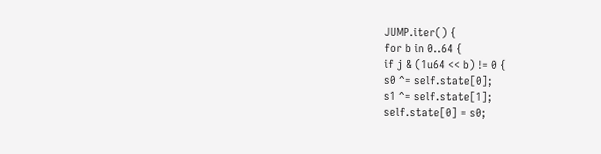JUMP.iter() {
for b in 0..64 {
if j & (1u64 << b) != 0 {
s0 ^= self.state[0];
s1 ^= self.state[1];
self.state[0] = s0;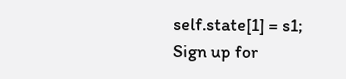self.state[1] = s1;
Sign up for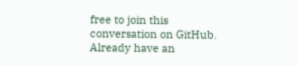free to join this conversation on GitHub. Already have an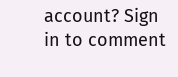account? Sign in to comment